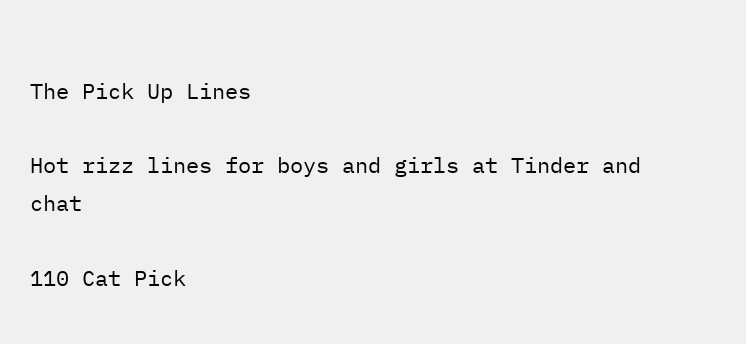The Pick Up Lines

Hot rizz lines for boys and girls at Tinder and chat

110 Cat Pick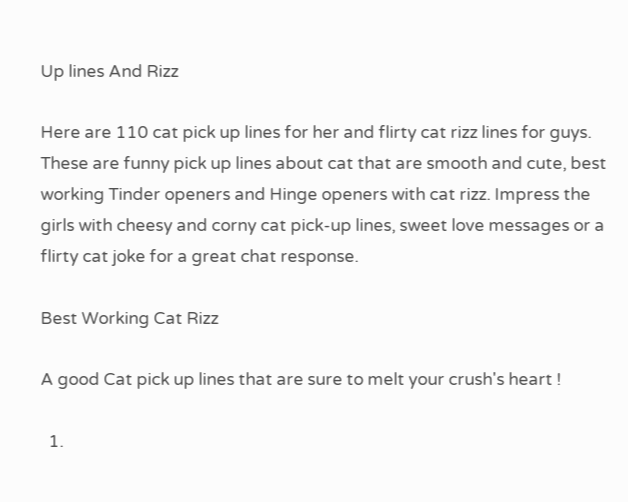Up lines And Rizz

Here are 110 cat pick up lines for her and flirty cat rizz lines for guys. These are funny pick up lines about cat that are smooth and cute, best working Tinder openers and Hinge openers with cat rizz. Impress the girls with cheesy and corny cat pick-up lines, sweet love messages or a flirty cat joke for a great chat response.

Best Working Cat Rizz

A good Cat pick up lines that are sure to melt your crush's heart !

  1.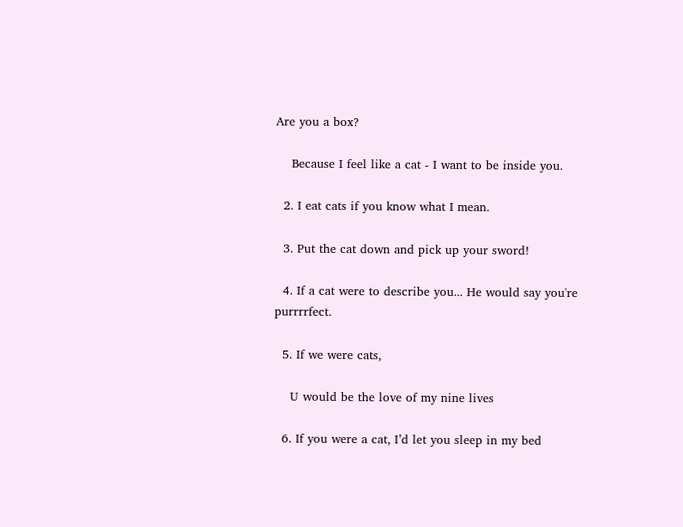Are you a box?

    Because I feel like a cat - I want to be inside you.

  2. I eat cats if you know what I mean.

  3. Put the cat down and pick up your sword!

  4. If a cat were to describe you... He would say you're purrrrfect.

  5. If we were cats,

    U would be the love of my nine lives

  6. If you were a cat, I’d let you sleep in my bed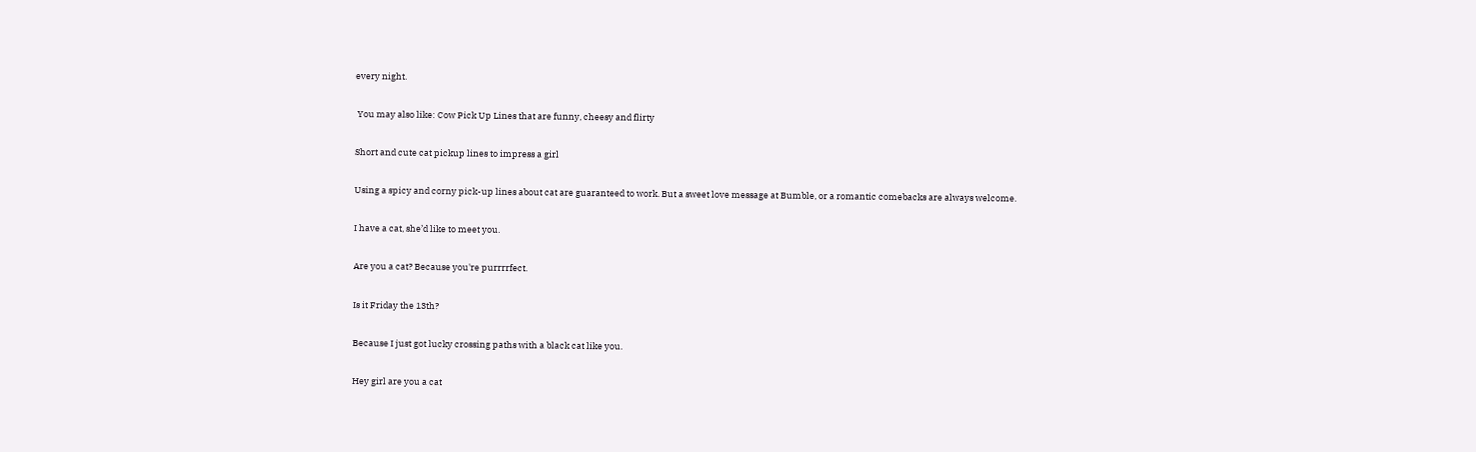every night.

 You may also like: Cow Pick Up Lines that are funny, cheesy and flirty

Short and cute cat pickup lines to impress a girl

Using a spicy and corny pick-up lines about cat are guaranteed to work. But a sweet love message at Bumble, or a romantic comebacks are always welcome.

I have a cat, she’d like to meet you.

Are you a cat? Because you're purrrrfect.

Is it Friday the 13th?

Because I just got lucky crossing paths with a black cat like you.

Hey girl are you a cat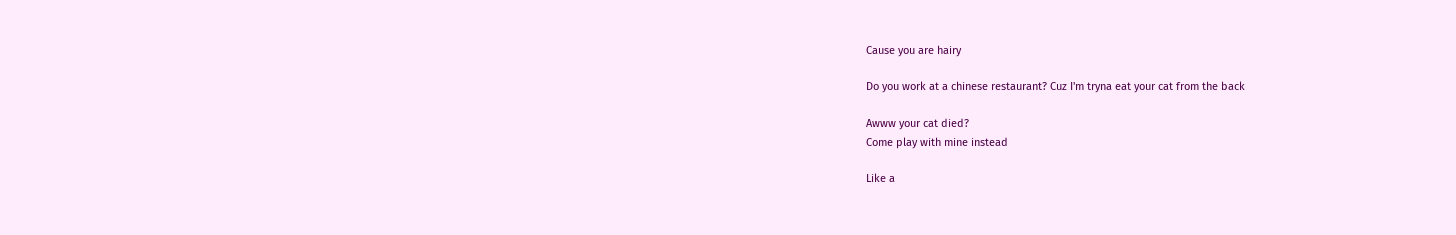Cause you are hairy

Do you work at a chinese restaurant? Cuz I'm tryna eat your cat from the back

Awww your cat died?
Come play with mine instead

Like a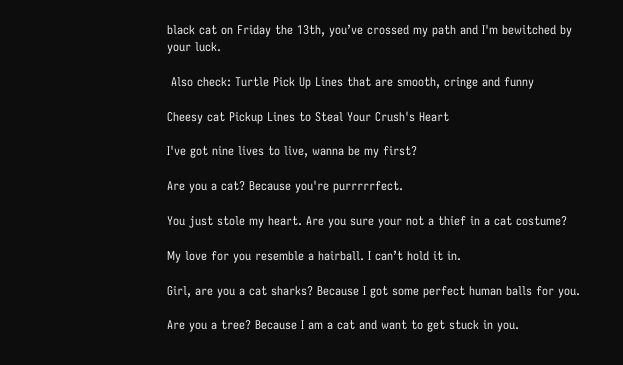black cat on Friday the 13th, you’ve crossed my path and I'm bewitched by your luck.

 Also check: Turtle Pick Up Lines that are smooth, cringe and funny

Cheesy cat Pickup Lines to Steal Your Crush's Heart

I've got nine lives to live, wanna be my first?

Are you a cat? Because you're purrrrrfect.

You just stole my heart. Are you sure your not a thief in a cat costume?

My love for you resemble a hairball. I can’t hold it in.

Girl, are you a cat sharks? Because I got some perfect human balls for you.

Are you a tree? Because I am a cat and want to get stuck in you.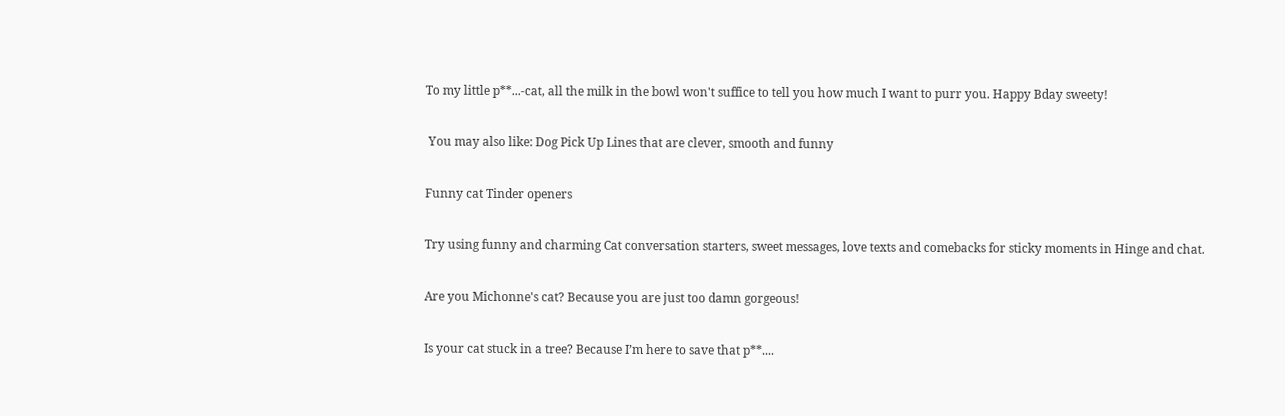To my little p**...-cat, all the milk in the bowl won't suffice to tell you how much I want to purr you. Happy Bday sweety!

 You may also like: Dog Pick Up Lines that are clever, smooth and funny

Funny cat Tinder openers

Try using funny and charming Cat conversation starters, sweet messages, love texts and comebacks for sticky moments in Hinge and chat.

Are you Michonne's cat? Because you are just too damn gorgeous!

Is your cat stuck in a tree? Because I’m here to save that p**....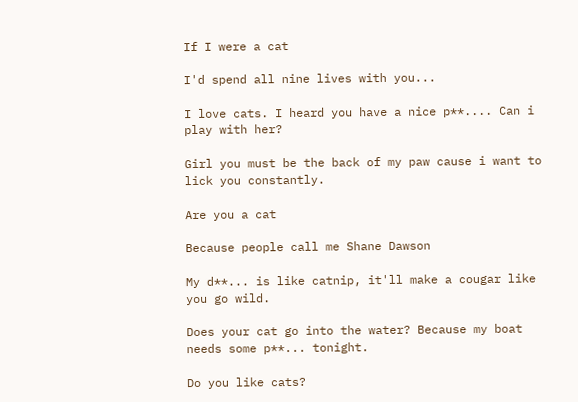If I were a cat

I'd spend all nine lives with you...

I love cats. I heard you have a nice p**.... Can i play with her?

Girl you must be the back of my paw cause i want to lick you constantly.

Are you a cat

Because people call me Shane Dawson

My d**... is like catnip, it'll make a cougar like you go wild.

Does your cat go into the water? Because my boat needs some p**... tonight.

Do you like cats?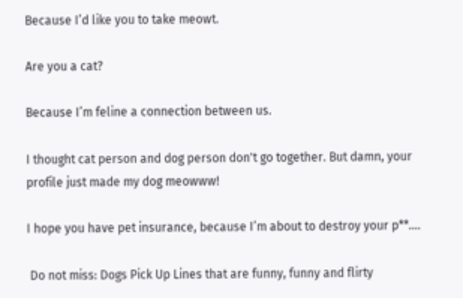Because I’d like you to take meowt.

Are you a cat?

Because I’m feline a connection between us.

I thought cat person and dog person don't go together. But damn, your profile just made my dog meowww!

I hope you have pet insurance, because I’m about to destroy your p**....

 Do not miss: Dogs Pick Up Lines that are funny, funny and flirty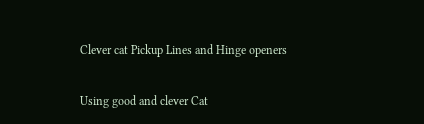Clever cat Pickup Lines and Hinge openers

Using good and clever Cat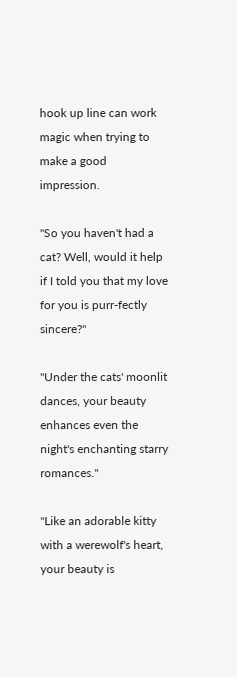hook up line can work magic when trying to make a good impression.

"So you haven't had a cat? Well, would it help if I told you that my love for you is purr-fectly sincere?"

"Under the cats' moonlit dances, your beauty enhances even the night's enchanting starry romances."

"Like an adorable kitty with a werewolf's heart, your beauty is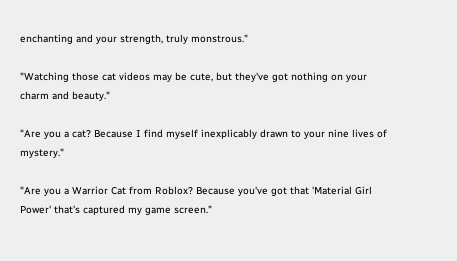enchanting and your strength, truly monstrous."

"Watching those cat videos may be cute, but they've got nothing on your charm and beauty."

"Are you a cat? Because I find myself inexplicably drawn to your nine lives of mystery."

"Are you a Warrior Cat from Roblox? Because you've got that 'Material Girl Power' that's captured my game screen."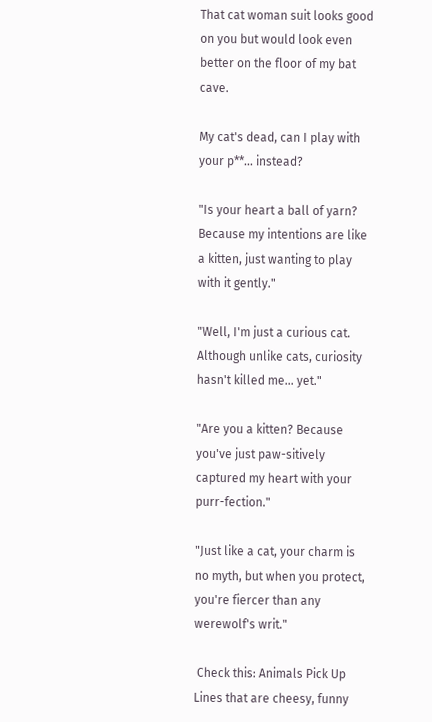That cat woman suit looks good on you but would look even better on the floor of my bat cave.

My cat's dead, can I play with your p**... instead?

"Is your heart a ball of yarn? Because my intentions are like a kitten, just wanting to play with it gently."

"Well, I'm just a curious cat. Although unlike cats, curiosity hasn't killed me... yet."

"Are you a kitten? Because you've just paw-sitively captured my heart with your purr-fection."

"Just like a cat, your charm is no myth, but when you protect, you're fiercer than any werewolf's writ."

 Check this: Animals Pick Up Lines that are cheesy, funny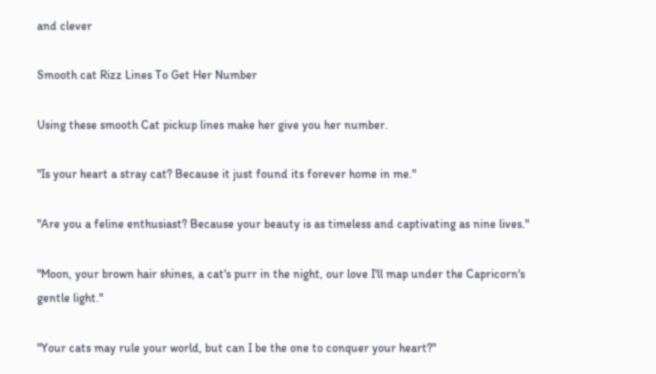and clever

Smooth cat Rizz Lines To Get Her Number

Using these smooth Cat pickup lines make her give you her number.

"Is your heart a stray cat? Because it just found its forever home in me."

"Are you a feline enthusiast? Because your beauty is as timeless and captivating as nine lives."

"Moon, your brown hair shines, a cat's purr in the night, our love I'll map under the Capricorn's gentle light."

"Your cats may rule your world, but can I be the one to conquer your heart?"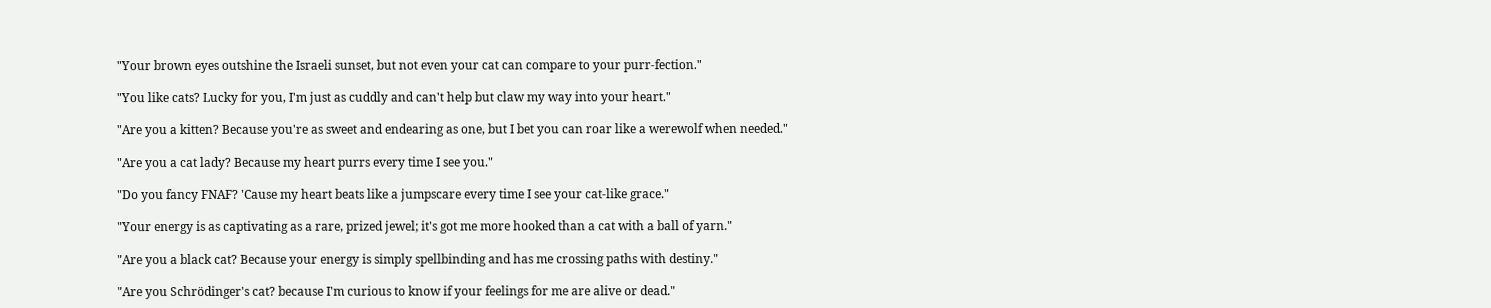"Your brown eyes outshine the Israeli sunset, but not even your cat can compare to your purr-fection."

"You like cats? Lucky for you, I'm just as cuddly and can't help but claw my way into your heart."

"Are you a kitten? Because you're as sweet and endearing as one, but I bet you can roar like a werewolf when needed."

"Are you a cat lady? Because my heart purrs every time I see you."

"Do you fancy FNAF? 'Cause my heart beats like a jumpscare every time I see your cat-like grace."

"Your energy is as captivating as a rare, prized jewel; it's got me more hooked than a cat with a ball of yarn."

"Are you a black cat? Because your energy is simply spellbinding and has me crossing paths with destiny."

"Are you Schrödinger's cat? because I'm curious to know if your feelings for me are alive or dead."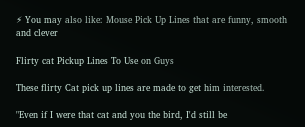⚡ You may also like: Mouse Pick Up Lines that are funny, smooth and clever

Flirty cat Pickup Lines To Use on Guys

These flirty Cat pick up lines are made to get him interested.

"Even if I were that cat and you the bird, I'd still be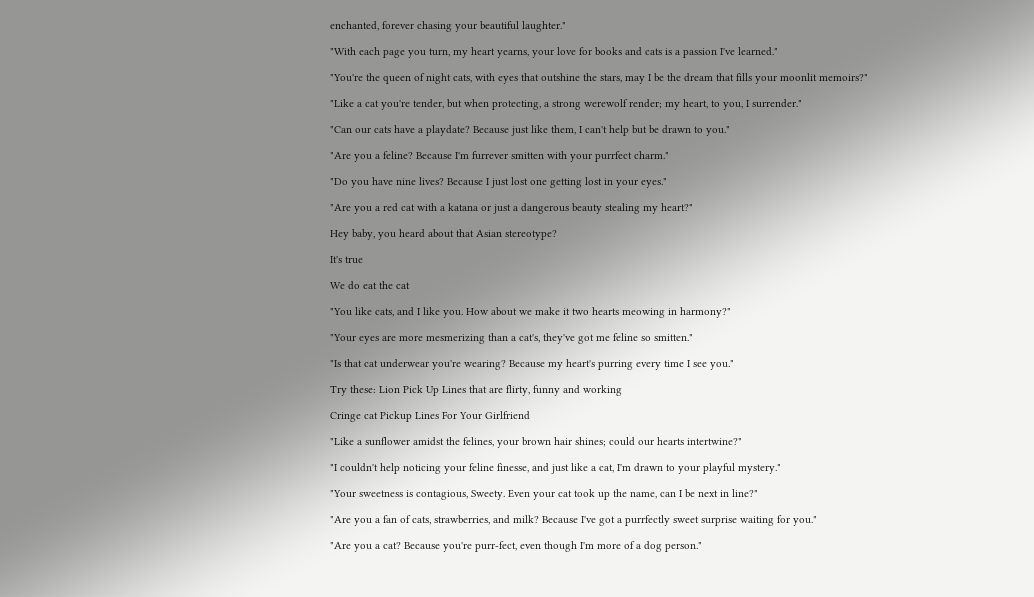enchanted, forever chasing your beautiful laughter."

"With each page you turn, my heart yearns, your love for books and cats is a passion I've learned."

"You're the queen of night cats, with eyes that outshine the stars, may I be the dream that fills your moonlit memoirs?"

"Like a cat you're tender, but when protecting, a strong werewolf render; my heart, to you, I surrender."

"Can our cats have a playdate? Because just like them, I can't help but be drawn to you."

"Are you a feline? Because I'm furrever smitten with your purrfect charm."

"Do you have nine lives? Because I just lost one getting lost in your eyes."

"Are you a red cat with a katana or just a dangerous beauty stealing my heart?"

Hey baby, you heard about that Asian stereotype?

It's true

We do eat the cat

"You like cats, and I like you. How about we make it two hearts meowing in harmony?"

"Your eyes are more mesmerizing than a cat's, they've got me feline so smitten."

"Is that cat underwear you're wearing? Because my heart's purring every time I see you."

Try these: Lion Pick Up Lines that are flirty, funny and working

Cringe cat Pickup Lines For Your Girlfriend

"Like a sunflower amidst the felines, your brown hair shines; could our hearts intertwine?"

"I couldn't help noticing your feline finesse, and just like a cat, I'm drawn to your playful mystery."

"Your sweetness is contagious, Sweety. Even your cat took up the name, can I be next in line?"

"Are you a fan of cats, strawberries, and milk? Because I've got a purrfectly sweet surprise waiting for you."

"Are you a cat? Because you're purr-fect, even though I'm more of a dog person."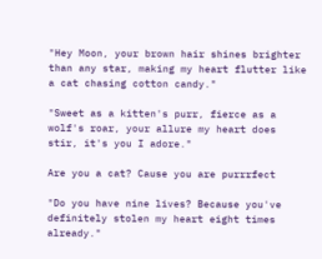"Hey Moon, your brown hair shines brighter than any star, making my heart flutter like a cat chasing cotton candy."

"Sweet as a kitten's purr, fierce as a wolf's roar, your allure my heart does stir, it's you I adore."

Are you a cat? Cause you are purrrfect

"Do you have nine lives? Because you've definitely stolen my heart eight times already."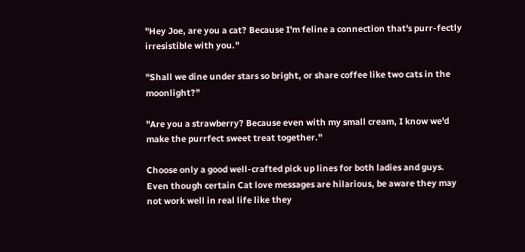"Hey Joe, are you a cat? Because I'm feline a connection that's purr-fectly irresistible with you."

"Shall we dine under stars so bright, or share coffee like two cats in the moonlight?"

"Are you a strawberry? Because even with my small cream, I know we'd make the purrfect sweet treat together."

Choose only a good well-crafted pick up lines for both ladies and guys. Even though certain Cat love messages are hilarious, be aware they may not work well in real life like they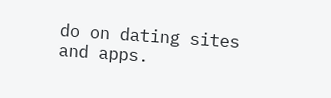do on dating sites and apps.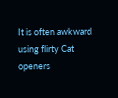It is often awkward using flirty Cat openers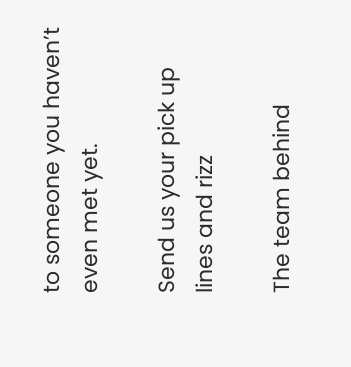to someone you haven’t even met yet.

Send us your pick up lines and rizz

The team behind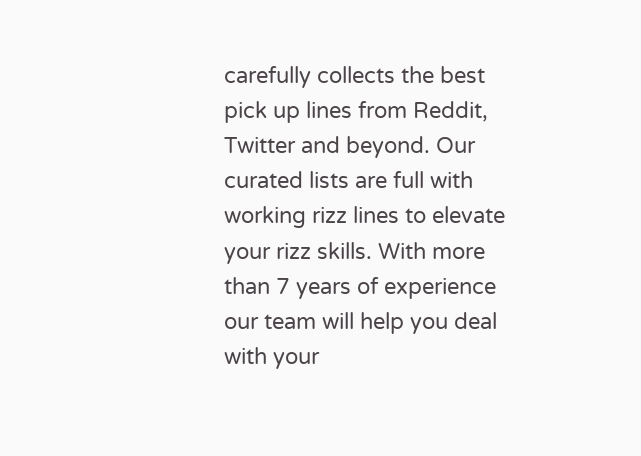carefully collects the best pick up lines from Reddit, Twitter and beyond. Our curated lists are full with working rizz lines to elevate your rizz skills. With more than 7 years of experience our team will help you deal with your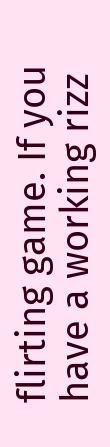flirting game. If you have a working rizz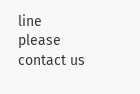line please contact us